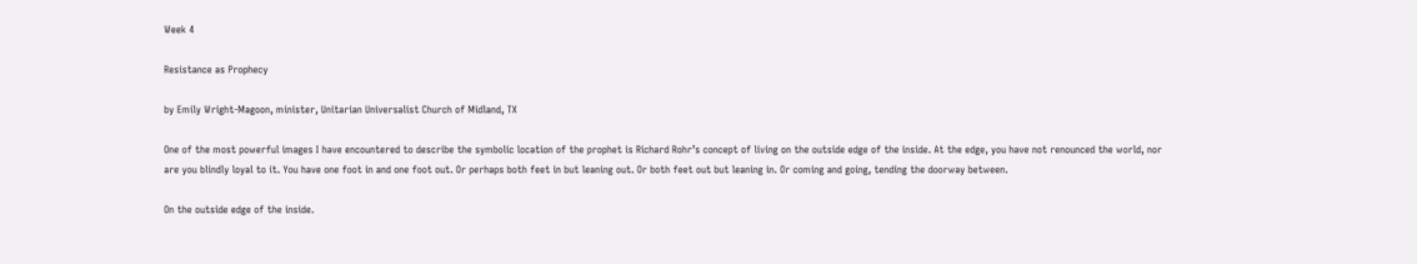Week 4

Resistance as Prophecy

by Emily Wright-Magoon, minister, Unitarian Universalist Church of Midland, TX

One of the most powerful images I have encountered to describe the symbolic location of the prophet is Richard Rohr’s concept of living on the outside edge of the inside. At the edge, you have not renounced the world, nor are you blindly loyal to it. You have one foot in and one foot out. Or perhaps both feet in but leaning out. Or both feet out but leaning in. Or coming and going, tending the doorway between.

On the outside edge of the inside.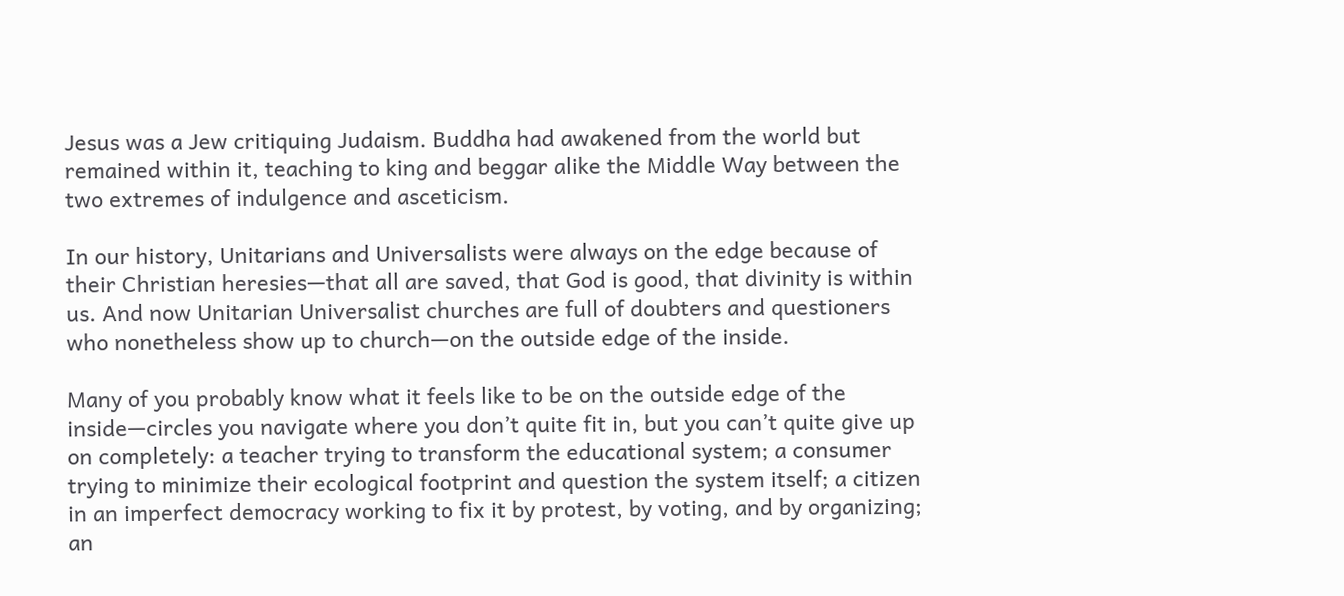Jesus was a Jew critiquing Judaism. Buddha had awakened from the world but remained within it, teaching to king and beggar alike the Middle Way between the two extremes of indulgence and asceticism.

In our history, Unitarians and Universalists were always on the edge because of their Christian heresies—that all are saved, that God is good, that divinity is within us. And now Unitarian Universalist churches are full of doubters and questioners who nonetheless show up to church—on the outside edge of the inside.

Many of you probably know what it feels like to be on the outside edge of the inside—circles you navigate where you don’t quite fit in, but you can’t quite give up on completely: a teacher trying to transform the educational system; a consumer trying to minimize their ecological footprint and question the system itself; a citizen in an imperfect democracy working to fix it by protest, by voting, and by organizing; an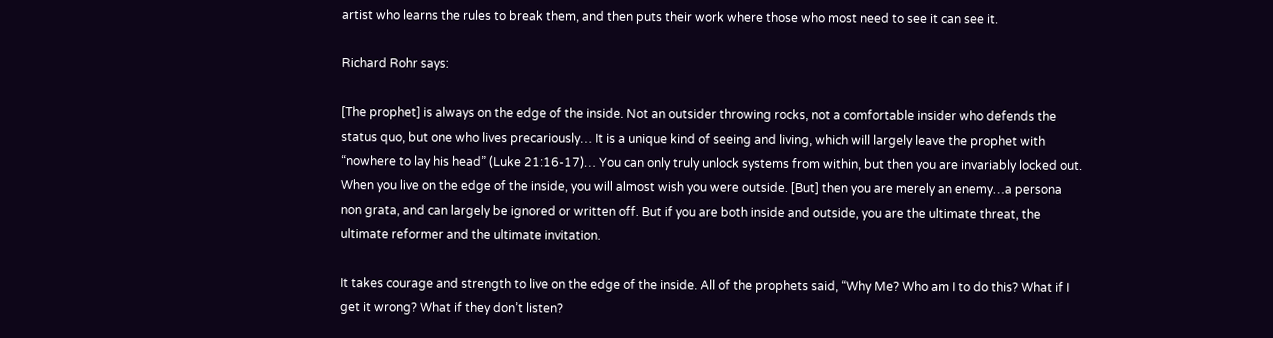artist who learns the rules to break them, and then puts their work where those who most need to see it can see it.

Richard Rohr says:

[The prophet] is always on the edge of the inside. Not an outsider throwing rocks, not a comfortable insider who defends the status quo, but one who lives precariously… It is a unique kind of seeing and living, which will largely leave the prophet with “nowhere to lay his head” (Luke 21:16-17)… You can only truly unlock systems from within, but then you are invariably locked out. When you live on the edge of the inside, you will almost wish you were outside. [But] then you are merely an enemy…a persona non grata, and can largely be ignored or written off. But if you are both inside and outside, you are the ultimate threat, the ultimate reformer and the ultimate invitation.

It takes courage and strength to live on the edge of the inside. All of the prophets said, “Why Me? Who am I to do this? What if I get it wrong? What if they don’t listen?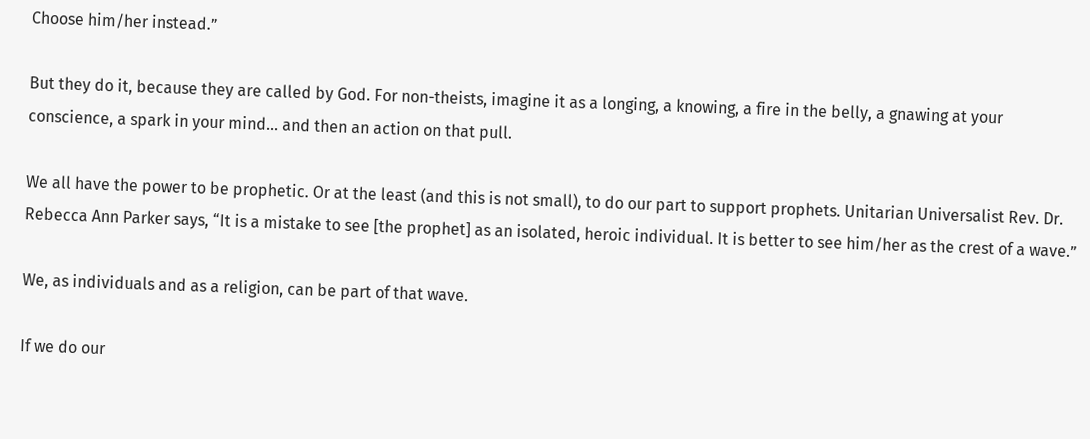Choose him/her instead.”

But they do it, because they are called by God. For non-theists, imagine it as a longing, a knowing, a fire in the belly, a gnawing at your conscience, a spark in your mind… and then an action on that pull.

We all have the power to be prophetic. Or at the least (and this is not small), to do our part to support prophets. Unitarian Universalist Rev. Dr. Rebecca Ann Parker says, “It is a mistake to see [the prophet] as an isolated, heroic individual. It is better to see him/her as the crest of a wave.”

We, as individuals and as a religion, can be part of that wave.

If we do our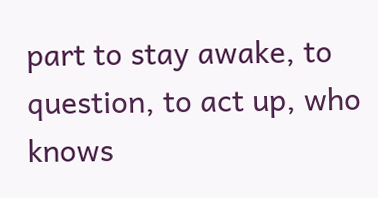part to stay awake, to question, to act up, who knows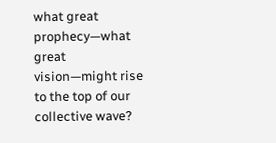what great prophecy—what great vision—might rise to the top of our collective wave?